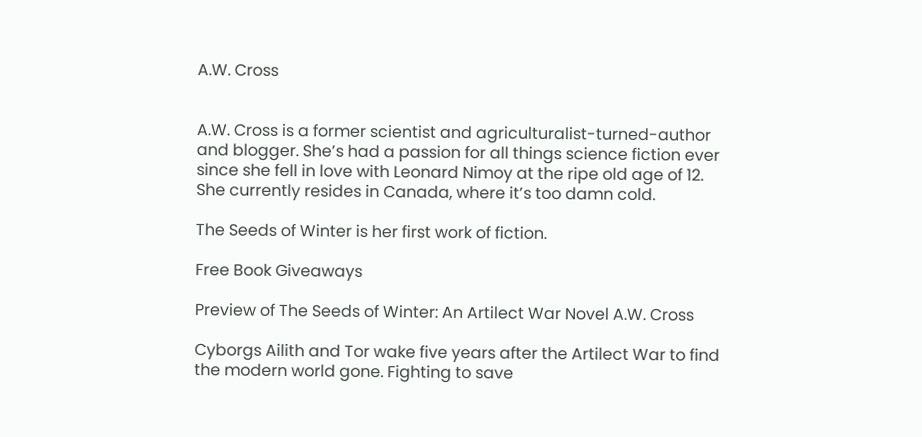A.W. Cross


A.W. Cross is a former scientist and agriculturalist-turned-author and blogger. She’s had a passion for all things science fiction ever since she fell in love with Leonard Nimoy at the ripe old age of 12. She currently resides in Canada, where it’s too damn cold.

The Seeds of Winter is her first work of fiction.

Free Book Giveaways

Preview of The Seeds of Winter: An Artilect War Novel A.W. Cross

Cyborgs Ailith and Tor wake five years after the Artilect War to find the modern world gone. Fighting to save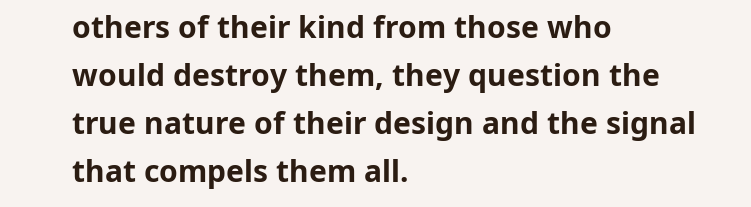others of their kind from those who would destroy them, they question the true nature of their design and the signal that compels them all.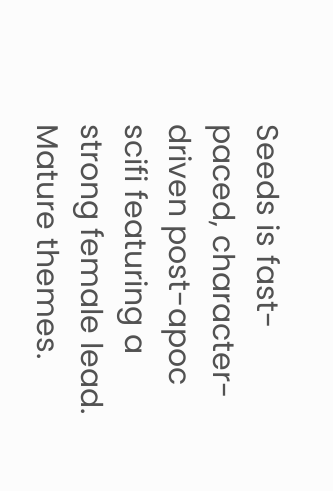Seeds is fast-paced, character-driven post-apoc scifi featuring a strong female lead. Mature themes.